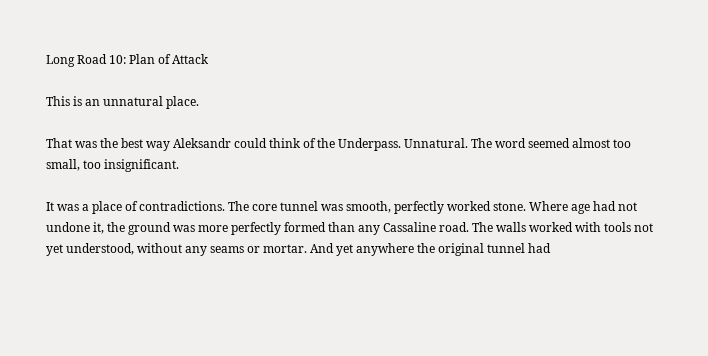Long Road 10: Plan of Attack

This is an unnatural place.

That was the best way Aleksandr could think of the Underpass. Unnatural. The word seemed almost too small, too insignificant.

It was a place of contradictions. The core tunnel was smooth, perfectly worked stone. Where age had not undone it, the ground was more perfectly formed than any Cassaline road. The walls worked with tools not yet understood, without any seams or mortar. And yet anywhere the original tunnel had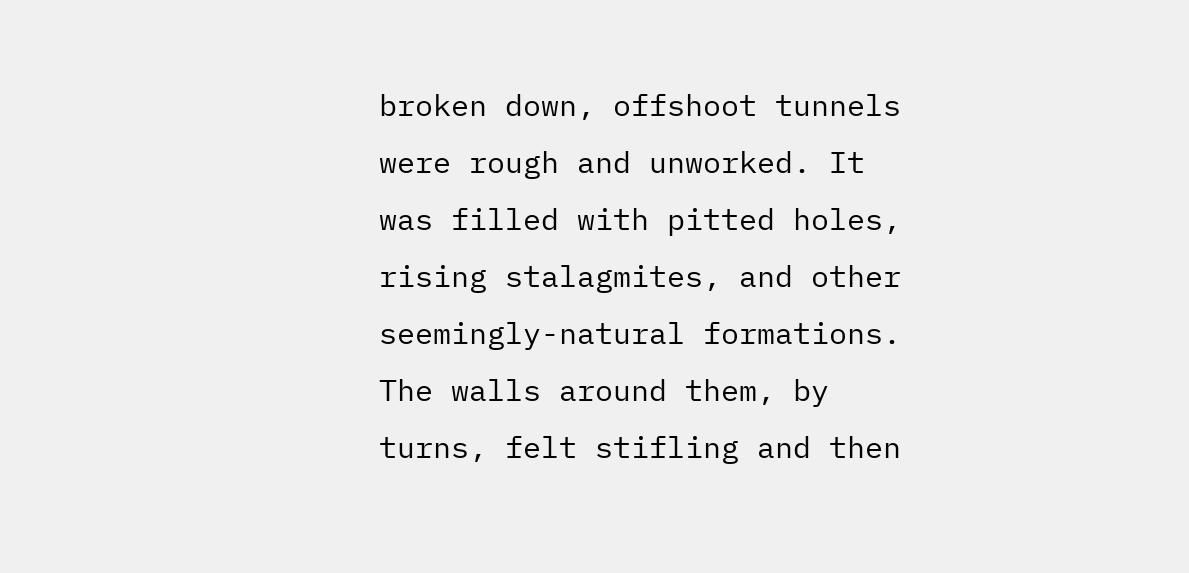broken down, offshoot tunnels were rough and unworked. It was filled with pitted holes, rising stalagmites, and other seemingly-natural formations. The walls around them, by turns, felt stifling and then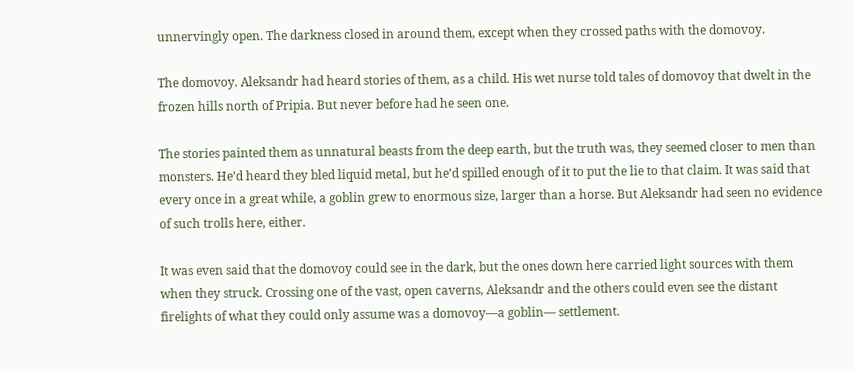unnervingly open. The darkness closed in around them, except when they crossed paths with the domovoy.

The domovoy. Aleksandr had heard stories of them, as a child. His wet nurse told tales of domovoy that dwelt in the frozen hills north of Pripia. But never before had he seen one.

The stories painted them as unnatural beasts from the deep earth, but the truth was, they seemed closer to men than monsters. He’d heard they bled liquid metal, but he’d spilled enough of it to put the lie to that claim. It was said that every once in a great while, a goblin grew to enormous size, larger than a horse. But Aleksandr had seen no evidence of such trolls here, either.

It was even said that the domovoy could see in the dark, but the ones down here carried light sources with them when they struck. Crossing one of the vast, open caverns, Aleksandr and the others could even see the distant firelights of what they could only assume was a domovoy—a goblin— settlement.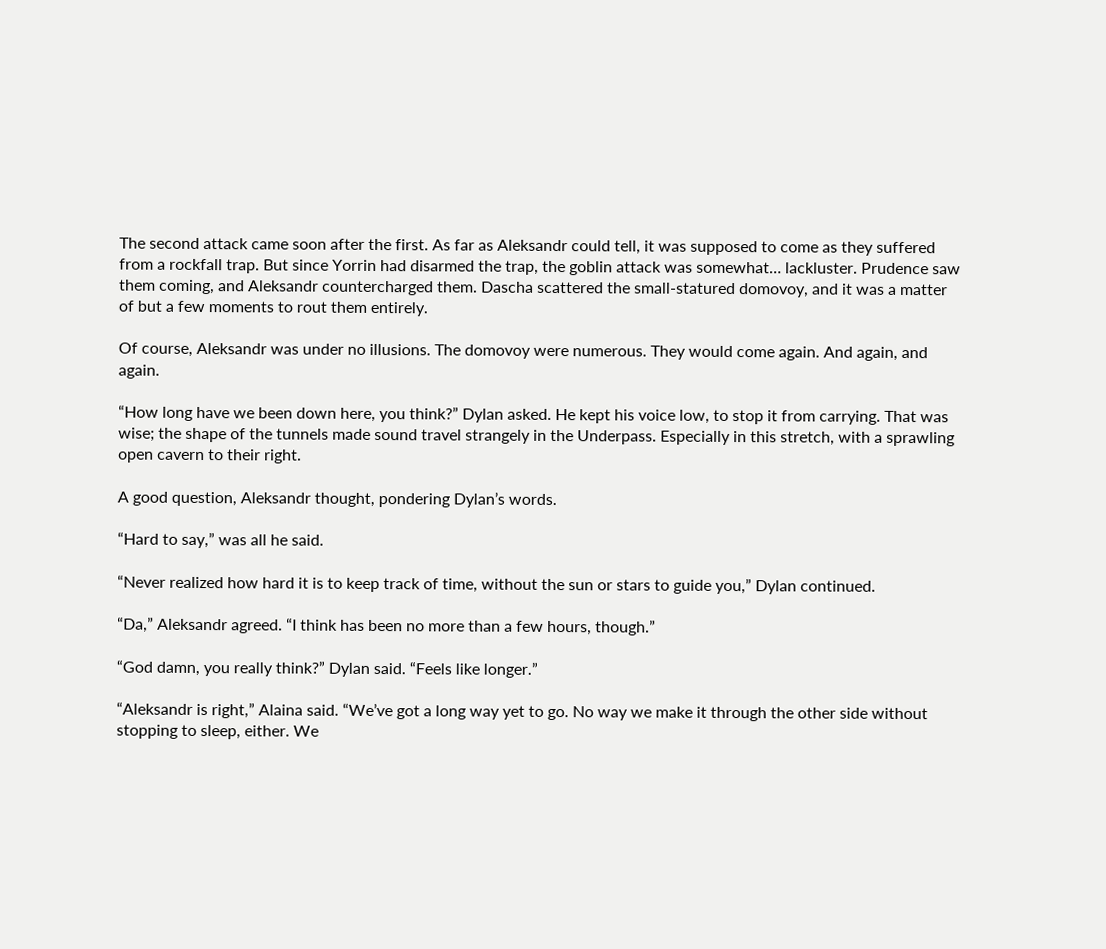The second attack came soon after the first. As far as Aleksandr could tell, it was supposed to come as they suffered from a rockfall trap. But since Yorrin had disarmed the trap, the goblin attack was somewhat… lackluster. Prudence saw them coming, and Aleksandr countercharged them. Dascha scattered the small-statured domovoy, and it was a matter of but a few moments to rout them entirely.

Of course, Aleksandr was under no illusions. The domovoy were numerous. They would come again. And again, and again.

“How long have we been down here, you think?” Dylan asked. He kept his voice low, to stop it from carrying. That was wise; the shape of the tunnels made sound travel strangely in the Underpass. Especially in this stretch, with a sprawling open cavern to their right.

A good question, Aleksandr thought, pondering Dylan’s words.

“Hard to say,” was all he said.

“Never realized how hard it is to keep track of time, without the sun or stars to guide you,” Dylan continued.

“Da,” Aleksandr agreed. “I think has been no more than a few hours, though.”

“God damn, you really think?” Dylan said. “Feels like longer.”

“Aleksandr is right,” Alaina said. “We’ve got a long way yet to go. No way we make it through the other side without stopping to sleep, either. We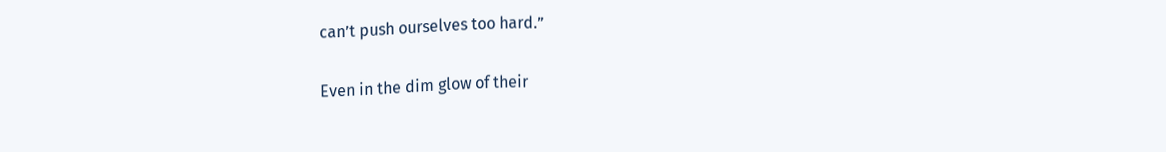can’t push ourselves too hard.”

Even in the dim glow of their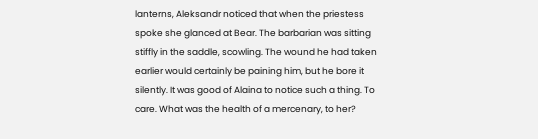lanterns, Aleksandr noticed that when the priestess spoke she glanced at Bear. The barbarian was sitting stiffly in the saddle, scowling. The wound he had taken earlier would certainly be paining him, but he bore it silently. It was good of Alaina to notice such a thing. To care. What was the health of a mercenary, to her?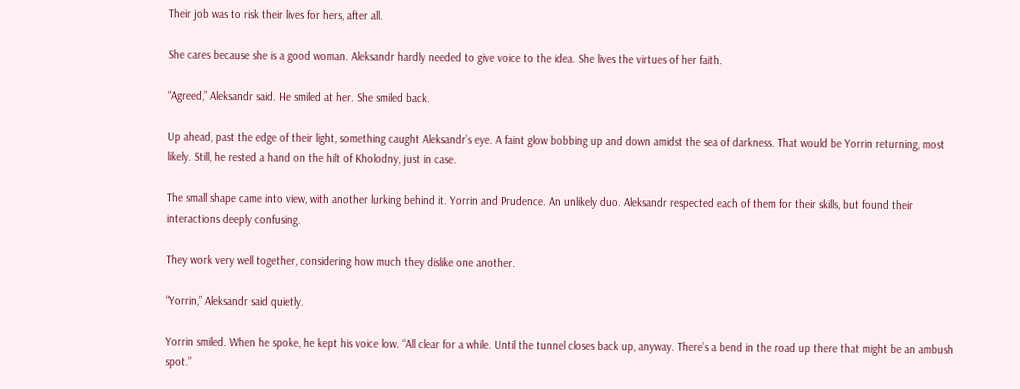Their job was to risk their lives for hers, after all.

She cares because she is a good woman. Aleksandr hardly needed to give voice to the idea. She lives the virtues of her faith.

“Agreed,” Aleksandr said. He smiled at her. She smiled back.

Up ahead, past the edge of their light, something caught Aleksandr’s eye. A faint glow bobbing up and down amidst the sea of darkness. That would be Yorrin returning, most likely. Still, he rested a hand on the hilt of Kholodny, just in case.

The small shape came into view, with another lurking behind it. Yorrin and Prudence. An unlikely duo. Aleksandr respected each of them for their skills, but found their interactions deeply confusing.

They work very well together, considering how much they dislike one another.

“Yorrin,” Aleksandr said quietly.

Yorrin smiled. When he spoke, he kept his voice low. “All clear for a while. Until the tunnel closes back up, anyway. There’s a bend in the road up there that might be an ambush spot.”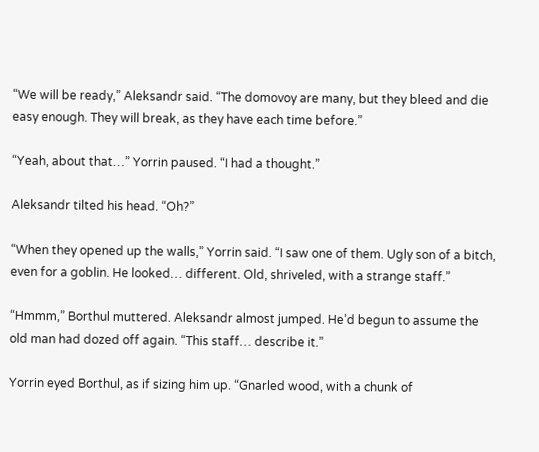“We will be ready,” Aleksandr said. “The domovoy are many, but they bleed and die easy enough. They will break, as they have each time before.”

“Yeah, about that…” Yorrin paused. “I had a thought.”

Aleksandr tilted his head. “Oh?”

“When they opened up the walls,” Yorrin said. “I saw one of them. Ugly son of a bitch, even for a goblin. He looked… different. Old, shriveled, with a strange staff.”

“Hmmm,” Borthul muttered. Aleksandr almost jumped. He’d begun to assume the old man had dozed off again. “This staff… describe it.”

Yorrin eyed Borthul, as if sizing him up. “Gnarled wood, with a chunk of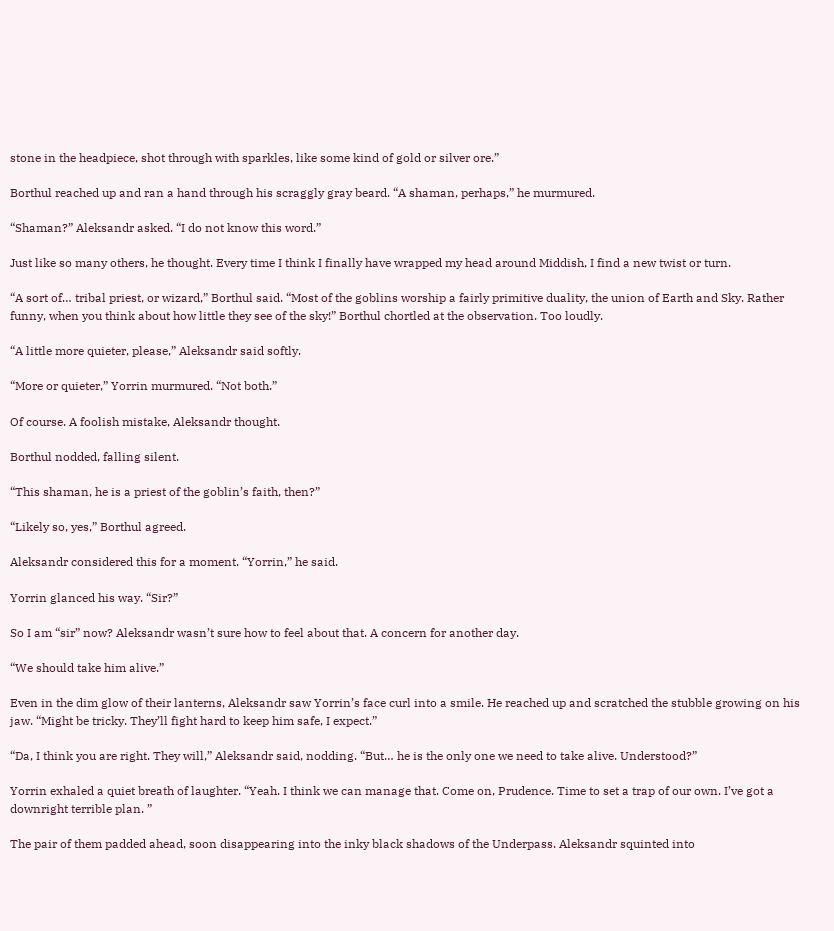stone in the headpiece, shot through with sparkles, like some kind of gold or silver ore.”

Borthul reached up and ran a hand through his scraggly gray beard. “A shaman, perhaps,” he murmured.

“Shaman?” Aleksandr asked. “I do not know this word.”

Just like so many others, he thought. Every time I think I finally have wrapped my head around Middish, I find a new twist or turn.

“A sort of… tribal priest, or wizard,” Borthul said. “Most of the goblins worship a fairly primitive duality, the union of Earth and Sky. Rather funny, when you think about how little they see of the sky!” Borthul chortled at the observation. Too loudly.

“A little more quieter, please,” Aleksandr said softly.

“More or quieter,” Yorrin murmured. “Not both.”

Of course. A foolish mistake, Aleksandr thought.

Borthul nodded, falling silent.

“This shaman, he is a priest of the goblin’s faith, then?”

“Likely so, yes,” Borthul agreed.

Aleksandr considered this for a moment. “Yorrin,” he said.

Yorrin glanced his way. “Sir?”

So I am “sir” now? Aleksandr wasn’t sure how to feel about that. A concern for another day.

“We should take him alive.”

Even in the dim glow of their lanterns, Aleksandr saw Yorrin’s face curl into a smile. He reached up and scratched the stubble growing on his jaw. “Might be tricky. They’ll fight hard to keep him safe, I expect.”

“Da, I think you are right. They will,” Aleksandr said, nodding. “But… he is the only one we need to take alive. Understood?”

Yorrin exhaled a quiet breath of laughter. “Yeah. I think we can manage that. Come on, Prudence. Time to set a trap of our own. I’ve got a downright terrible plan. ”

The pair of them padded ahead, soon disappearing into the inky black shadows of the Underpass. Aleksandr squinted into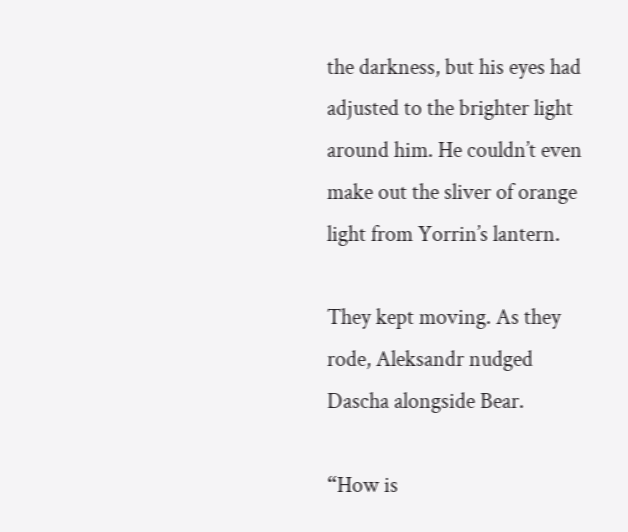the darkness, but his eyes had adjusted to the brighter light around him. He couldn’t even make out the sliver of orange light from Yorrin’s lantern.

They kept moving. As they rode, Aleksandr nudged Dascha alongside Bear.

“How is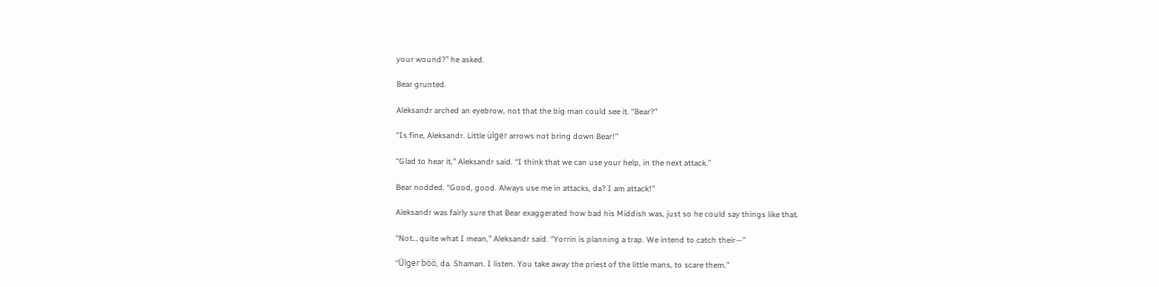your wound?” he asked.

Bear grunted.

Aleksandr arched an eyebrow, not that the big man could see it. “Bear?”

“Is fine, Aleksandr. Little ülger arrows not bring down Bear!”

“Glad to hear it,” Aleksandr said. “I think that we can use your help, in the next attack.”

Bear nodded. “Good, good. Always use me in attacks, da? I am attack!”

Aleksandr was fairly sure that Bear exaggerated how bad his Middish was, just so he could say things like that.

“Not… quite what I mean,” Aleksandr said. “Yorrin is planning a trap. We intend to catch their—”

“Ülger böö, da. Shaman. I listen. You take away the priest of the little mans, to scare them.”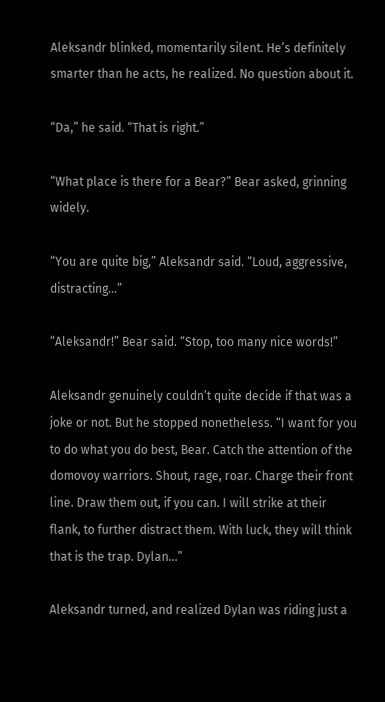Aleksandr blinked, momentarily silent. He’s definitely smarter than he acts, he realized. No question about it.

“Da,” he said. “That is right.”

“What place is there for a Bear?” Bear asked, grinning widely.

“You are quite big,” Aleksandr said. “Loud, aggressive, distracting…”

“Aleksandr!” Bear said. “Stop, too many nice words!”

Aleksandr genuinely couldn’t quite decide if that was a joke or not. But he stopped nonetheless. “I want for you to do what you do best, Bear. Catch the attention of the domovoy warriors. Shout, rage, roar. Charge their front line. Draw them out, if you can. I will strike at their flank, to further distract them. With luck, they will think that is the trap. Dylan…”

Aleksandr turned, and realized Dylan was riding just a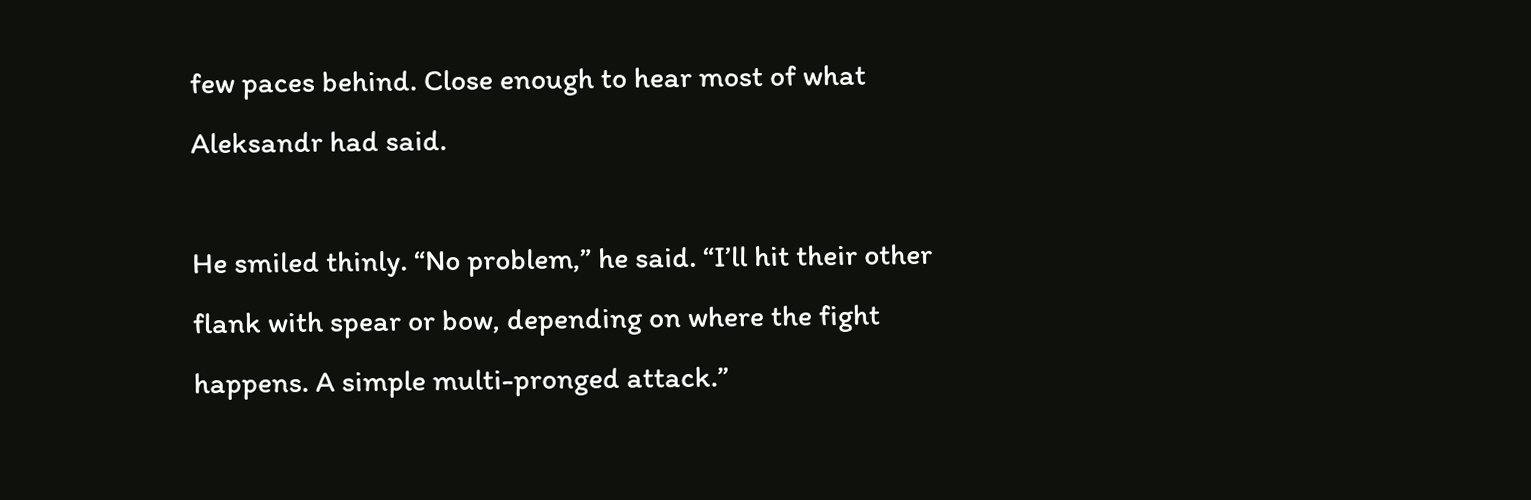few paces behind. Close enough to hear most of what Aleksandr had said.

He smiled thinly. “No problem,” he said. “I’ll hit their other flank with spear or bow, depending on where the fight happens. A simple multi-pronged attack.”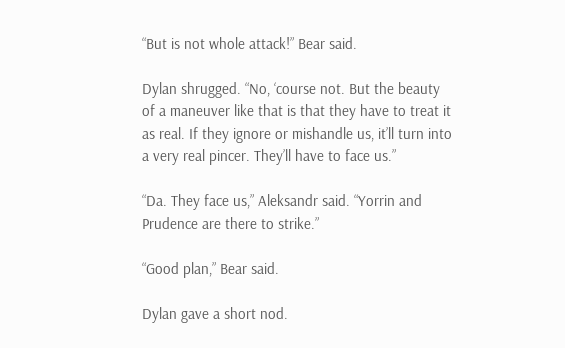“But is not whole attack!” Bear said.

Dylan shrugged. “No, ‘course not. But the beauty of a maneuver like that is that they have to treat it as real. If they ignore or mishandle us, it’ll turn into a very real pincer. They’ll have to face us.”

“Da. They face us,” Aleksandr said. “Yorrin and Prudence are there to strike.”

“Good plan,” Bear said.

Dylan gave a short nod.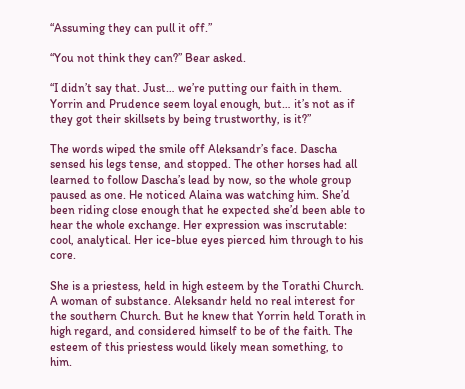“Assuming they can pull it off.”

“You not think they can?” Bear asked.

“I didn’t say that. Just… we’re putting our faith in them. Yorrin and Prudence seem loyal enough, but… it’s not as if they got their skillsets by being trustworthy, is it?”

The words wiped the smile off Aleksandr’s face. Dascha sensed his legs tense, and stopped. The other horses had all learned to follow Dascha’s lead by now, so the whole group paused as one. He noticed Alaina was watching him. She’d been riding close enough that he expected she’d been able to hear the whole exchange. Her expression was inscrutable: cool, analytical. Her ice-blue eyes pierced him through to his core.

She is a priestess, held in high esteem by the Torathi Church. A woman of substance. Aleksandr held no real interest for the southern Church. But he knew that Yorrin held Torath in high regard, and considered himself to be of the faith. The esteem of this priestess would likely mean something, to him.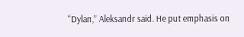“Dylan,” Aleksandr said. He put emphasis on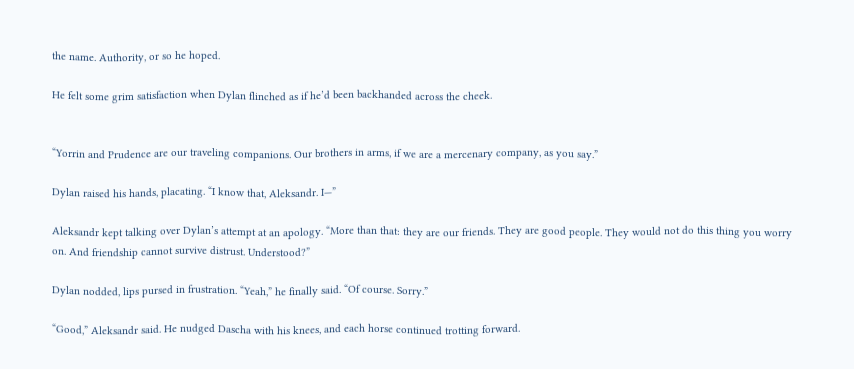the name. Authority, or so he hoped.

He felt some grim satisfaction when Dylan flinched as if he’d been backhanded across the cheek.


“Yorrin and Prudence are our traveling companions. Our brothers in arms, if we are a mercenary company, as you say.”

Dylan raised his hands, placating. “I know that, Aleksandr. I—”

Aleksandr kept talking over Dylan’s attempt at an apology. “More than that: they are our friends. They are good people. They would not do this thing you worry on. And friendship cannot survive distrust. Understood?”

Dylan nodded, lips pursed in frustration. “Yeah,” he finally said. “Of course. Sorry.”

“Good,” Aleksandr said. He nudged Dascha with his knees, and each horse continued trotting forward.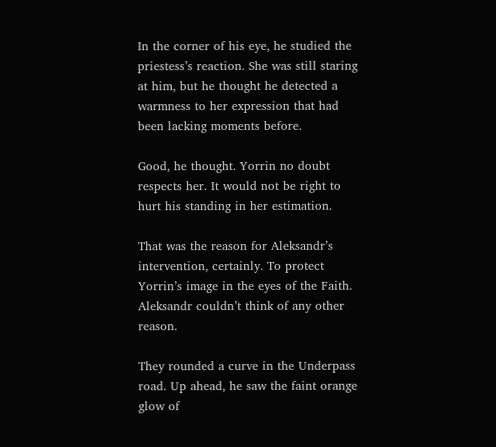In the corner of his eye, he studied the priestess’s reaction. She was still staring at him, but he thought he detected a warmness to her expression that had been lacking moments before.

Good, he thought. Yorrin no doubt respects her. It would not be right to hurt his standing in her estimation.

That was the reason for Aleksandr’s intervention, certainly. To protect Yorrin’s image in the eyes of the Faith. Aleksandr couldn’t think of any other reason.

They rounded a curve in the Underpass road. Up ahead, he saw the faint orange glow of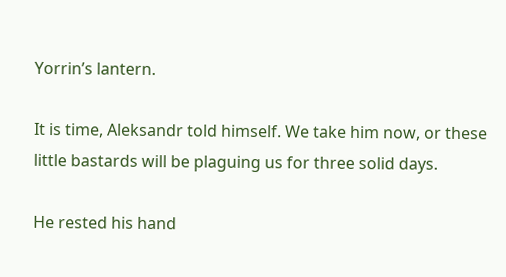Yorrin’s lantern.

It is time, Aleksandr told himself. We take him now, or these little bastards will be plaguing us for three solid days.

He rested his hand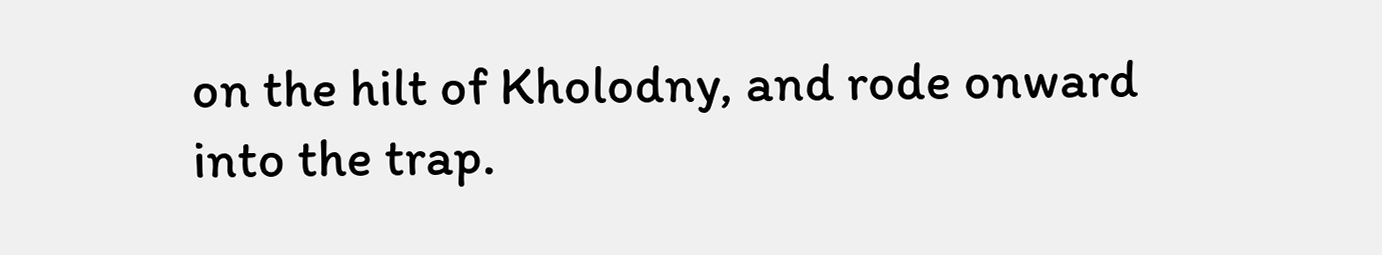on the hilt of Kholodny, and rode onward into the trap.